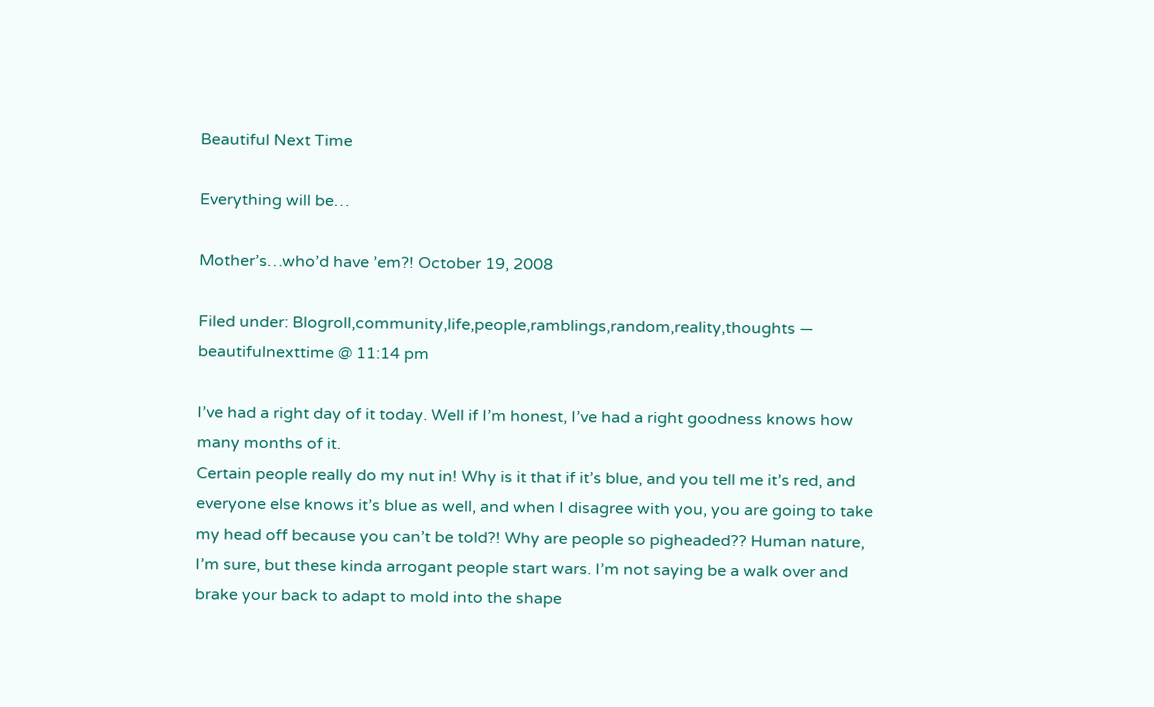Beautiful Next Time

Everything will be…

Mother’s…who’d have ’em?! October 19, 2008

Filed under: Blogroll,community,life,people,ramblings,random,reality,thoughts — beautifulnexttime @ 11:14 pm

I’ve had a right day of it today. Well if I’m honest, I’ve had a right goodness knows how many months of it.
Certain people really do my nut in! Why is it that if it’s blue, and you tell me it’s red, and everyone else knows it’s blue as well, and when I disagree with you, you are going to take my head off because you can’t be told?! Why are people so pigheaded?? Human nature, I’m sure, but these kinda arrogant people start wars. I’m not saying be a walk over and brake your back to adapt to mold into the shape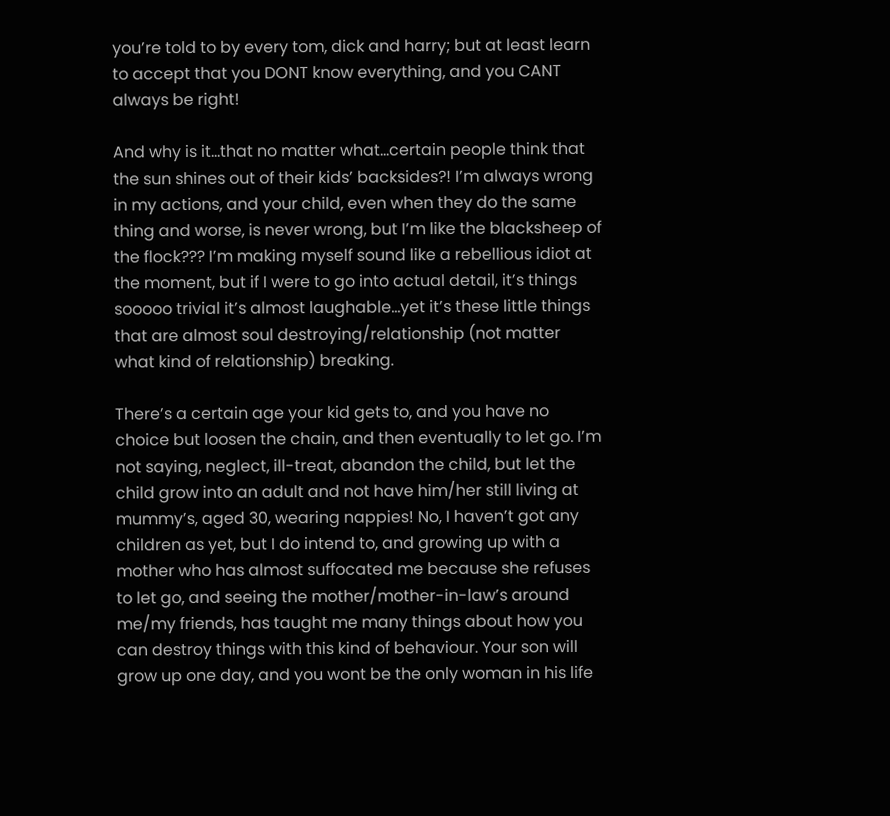you’re told to by every tom, dick and harry; but at least learn to accept that you DONT know everything, and you CANT always be right!

And why is it…that no matter what…certain people think that the sun shines out of their kids’ backsides?! I’m always wrong in my actions, and your child, even when they do the same thing and worse, is never wrong, but I’m like the blacksheep of the flock??? I’m making myself sound like a rebellious idiot at the moment, but if I were to go into actual detail, it’s things sooooo trivial it’s almost laughable…yet it’s these little things that are almost soul destroying/relationship (not matter what kind of relationship) breaking.

There’s a certain age your kid gets to, and you have no choice but loosen the chain, and then eventually to let go. I’m not saying, neglect, ill-treat, abandon the child, but let the child grow into an adult and not have him/her still living at mummy’s, aged 30, wearing nappies! No, I haven’t got any children as yet, but I do intend to, and growing up with a mother who has almost suffocated me because she refuses to let go, and seeing the mother/mother-in-law’s around me/my friends, has taught me many things about how you can destroy things with this kind of behaviour. Your son will grow up one day, and you wont be the only woman in his life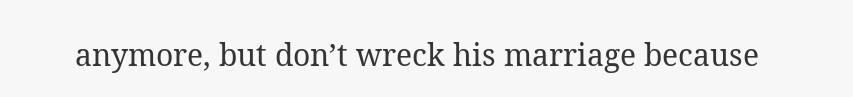anymore, but don’t wreck his marriage because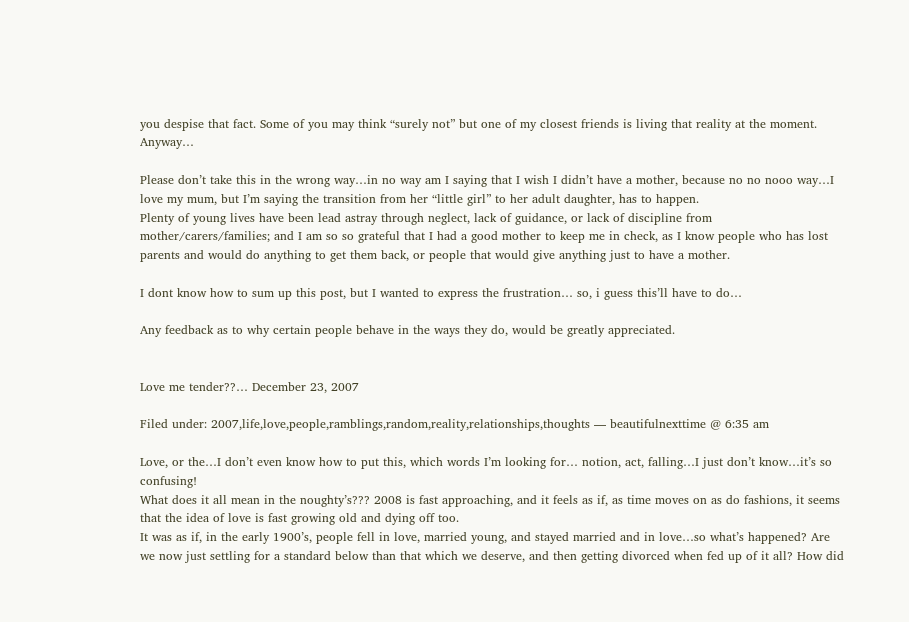you despise that fact. Some of you may think “surely not” but one of my closest friends is living that reality at the moment. Anyway…

Please don’t take this in the wrong way…in no way am I saying that I wish I didn’t have a mother, because no no nooo way…I love my mum, but I’m saying the transition from her “little girl” to her adult daughter, has to happen.
Plenty of young lives have been lead astray through neglect, lack of guidance, or lack of discipline from mother/carers/families; and I am so so grateful that I had a good mother to keep me in check, as I know people who has lost parents and would do anything to get them back, or people that would give anything just to have a mother.

I dont know how to sum up this post, but I wanted to express the frustration… so, i guess this’ll have to do…

Any feedback as to why certain people behave in the ways they do, would be greatly appreciated.


Love me tender??… December 23, 2007

Filed under: 2007,life,love,people,ramblings,random,reality,relationships,thoughts — beautifulnexttime @ 6:35 am

Love, or the…I don’t even know how to put this, which words I’m looking for… notion, act, falling…I just don’t know…it’s so confusing!
What does it all mean in the noughty’s??? 2008 is fast approaching, and it feels as if, as time moves on as do fashions, it seems that the idea of love is fast growing old and dying off too.
It was as if, in the early 1900’s, people fell in love, married young, and stayed married and in love…so what’s happened? Are we now just settling for a standard below than that which we deserve, and then getting divorced when fed up of it all? How did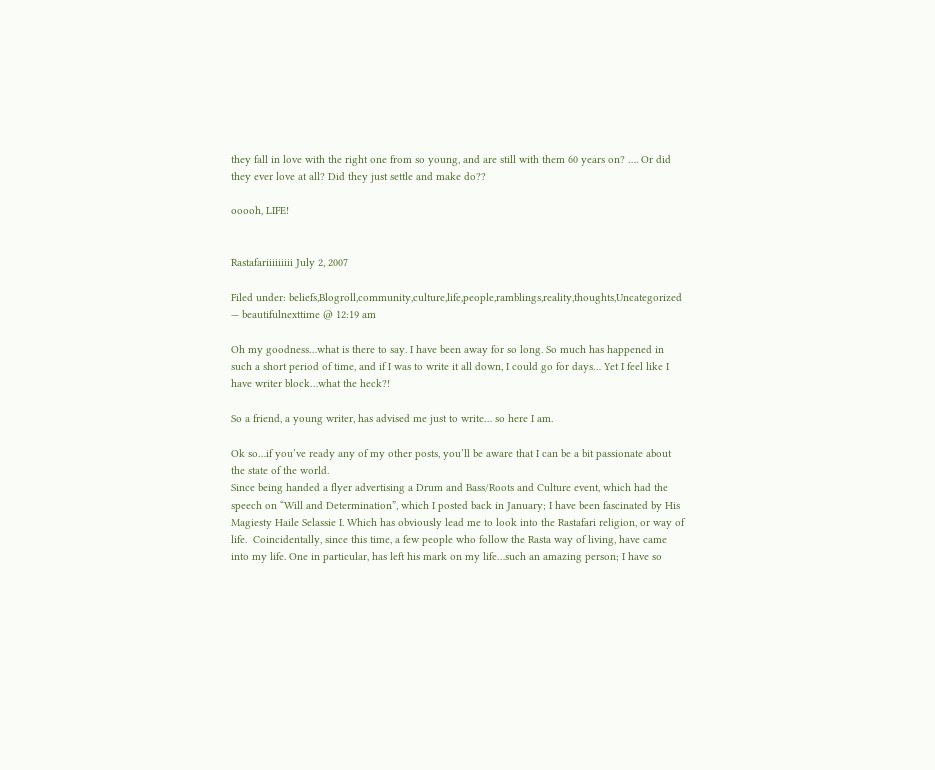they fall in love with the right one from so young, and are still with them 60 years on? …. Or did they ever love at all? Did they just settle and make do??

ooooh, LIFE!


Rastafariiiiiiiii July 2, 2007

Filed under: beliefs,Blogroll,community,culture,life,people,ramblings,reality,thoughts,Uncategorized — beautifulnexttime @ 12:19 am

Oh my goodness…what is there to say. I have been away for so long. So much has happened in such a short period of time, and if I was to write it all down, I could go for days… Yet I feel like I have writer block…what the heck?!

So a friend, a young writer, has advised me just to write… so here I am.

Ok so…if you’ve ready any of my other posts, you’ll be aware that I can be a bit passionate about the state of the world.
Since being handed a flyer advertising a Drum and Bass/Roots and Culture event, which had the speech on “Will and Determination”, which I posted back in January; I have been fascinated by His Magiesty Haile Selassie I. Which has obviously lead me to look into the Rastafari religion, or way of life.  Coincidentally, since this time, a few people who follow the Rasta way of living, have came into my life. One in particular, has left his mark on my life…such an amazing person; I have so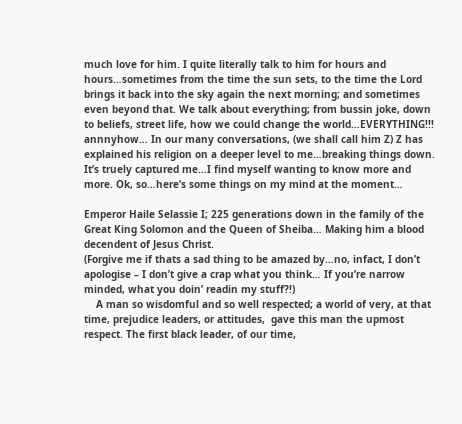much love for him. I quite literally talk to him for hours and hours…sometimes from the time the sun sets, to the time the Lord brings it back into the sky again the next morning; and sometimes even beyond that. We talk about everything; from bussin joke, down to beliefs, street life, how we could change the world…EVERYTHING!!! annnyhow… In our many conversations, (we shall call him Z) Z has explained his religion on a deeper level to me…breaking things down. It’s truely captured me…I find myself wanting to know more and more. Ok, so…here’s some things on my mind at the moment…

Emperor Haile Selassie I; 225 generations down in the family of the Great King Solomon and the Queen of Sheiba… Making him a blood decendent of Jesus Christ.
(Forgive me if thats a sad thing to be amazed by…no, infact, I don’t apologise – I don’t give a crap what you think… If you’re narrow minded, what you doin’ readin my stuff?!)
    A man so wisdomful and so well respected; a world of very, at that time, prejudice leaders, or attitudes,  gave this man the upmost respect. The first black leader, of our time,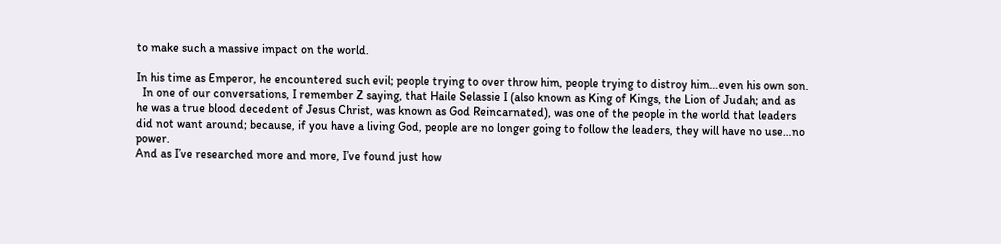to make such a massive impact on the world.

In his time as Emperor, he encountered such evil; people trying to over throw him, people trying to distroy him…even his own son.
  In one of our conversations, I remember Z saying, that Haile Selassie I (also known as King of Kings, the Lion of Judah; and as he was a true blood decedent of Jesus Christ, was known as God Reincarnated), was one of the people in the world that leaders did not want around; because, if you have a living God, people are no longer going to follow the leaders, they will have no use…no power.
And as I’ve researched more and more, I’ve found just how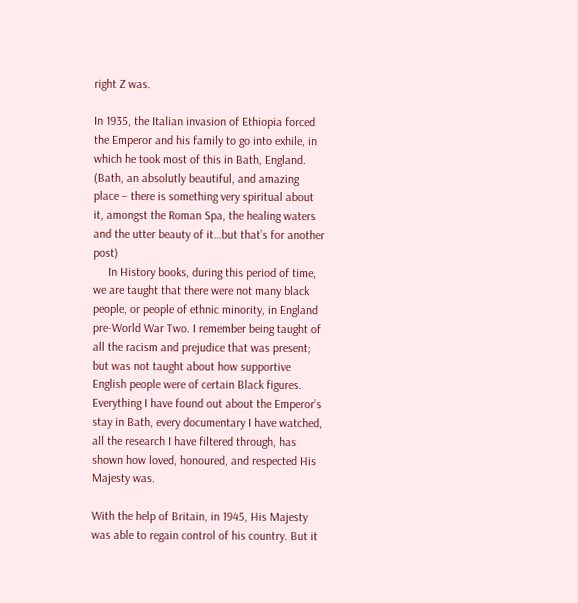right Z was.

In 1935, the Italian invasion of Ethiopia forced the Emperor and his family to go into exhile, in which he took most of this in Bath, England. (Bath, an absolutly beautiful, and amazing place – there is something very spiritual about it, amongst the Roman Spa, the healing waters and the utter beauty of it…but that’s for another post)
     In History books, during this period of time, we are taught that there were not many black people, or people of ethnic minority, in England pre-World War Two. I remember being taught of all the racism and prejudice that was present; but was not taught about how supportive English people were of certain Black figures. Everything I have found out about the Emperor’s stay in Bath, every documentary I have watched, all the research I have filtered through, has shown how loved, honoured, and respected His Majesty was.

With the help of Britain, in 1945, His Majesty was able to regain control of his country. But it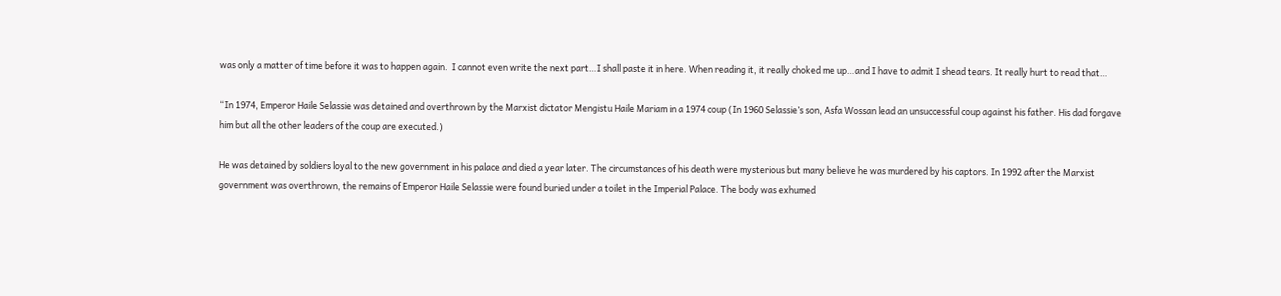was only a matter of time before it was to happen again.  I cannot even write the next part…I shall paste it in here. When reading it, it really choked me up…and I have to admit I shead tears. It really hurt to read that…

“In 1974, Emperor Haile Selassie was detained and overthrown by the Marxist dictator Mengistu Haile Mariam in a 1974 coup (In 1960 Selassie’s son, Asfa Wossan lead an unsuccessful coup against his father. His dad forgave him but all the other leaders of the coup are executed.)

He was detained by soldiers loyal to the new government in his palace and died a year later. The circumstances of his death were mysterious but many believe he was murdered by his captors. In 1992 after the Marxist government was overthrown, the remains of Emperor Haile Selassie were found buried under a toilet in the Imperial Palace. The body was exhumed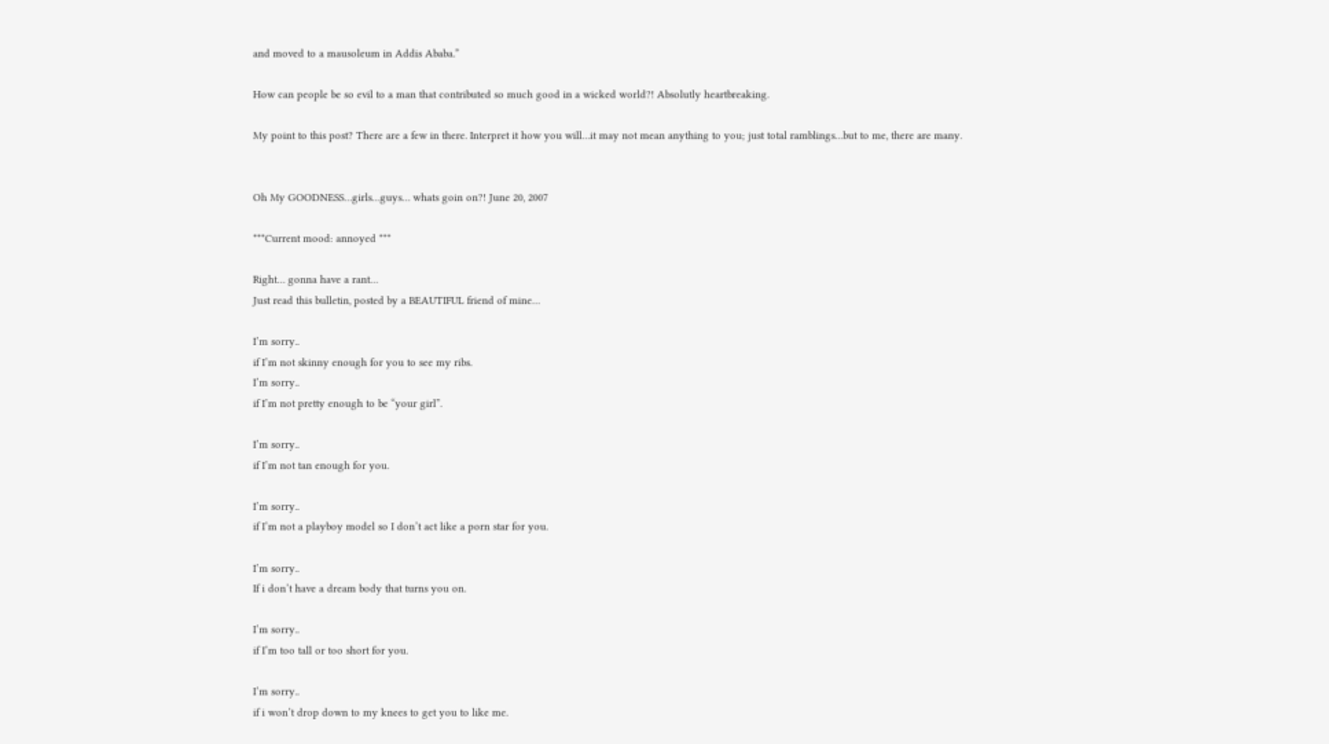and moved to a mausoleum in Addis Ababa.”

How can people be so evil to a man that contributed so much good in a wicked world?! Absolutly heartbreaking.

My point to this post? There are a few in there. Interpret it how you will…it may not mean anything to you; just total ramblings…but to me, there are many.


Oh My GOODNESS…girls…guys… whats goin on?! June 20, 2007

***Current mood: annoyed ***

Right… gonna have a rant…
Just read this bulletin, posted by a BEAUTIFUL friend of mine…

I’m sorry..
if I’m not skinny enough for you to see my ribs.
I’m sorry..
if I’m not pretty enough to be “your girl”.

I’m sorry..
if I’m not tan enough for you.

I’m sorry..
if I’m not a playboy model so I don’t act like a porn star for you.

I’m sorry..
If i don’t have a dream body that turns you on.

I’m sorry..
if I’m too tall or too short for you.

I’m sorry..
if i won’t drop down to my knees to get you to like me.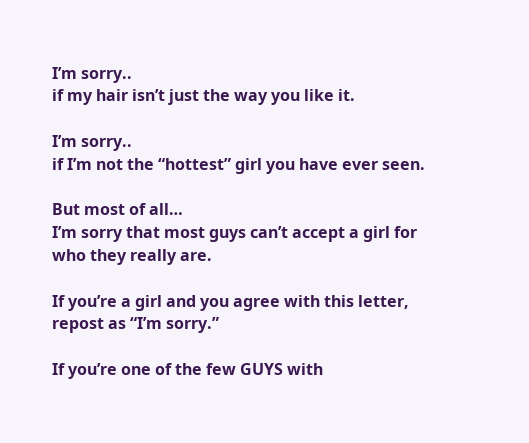I’m sorry..
if my hair isn’t just the way you like it.

I’m sorry..
if I’m not the “hottest” girl you have ever seen.

But most of all…
I’m sorry that most guys can’t accept a girl for who they really are.

If you’re a girl and you agree with this letter, repost as “I’m sorry.”

If you’re one of the few GUYS with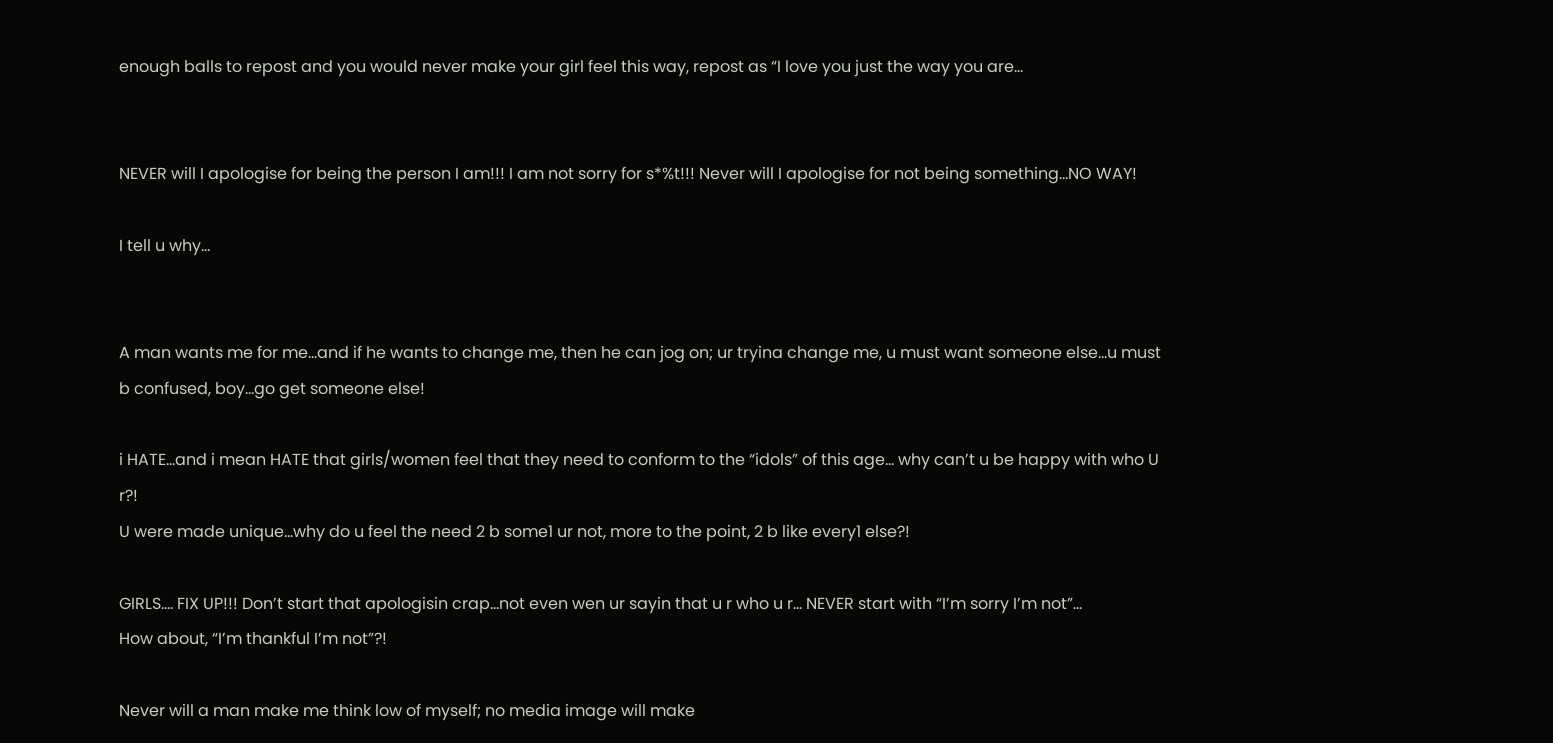enough balls to repost and you would never make your girl feel this way, repost as “I love you just the way you are…


NEVER will I apologise for being the person I am!!! I am not sorry for s*%t!!! Never will I apologise for not being something…NO WAY!

I tell u why…


A man wants me for me…and if he wants to change me, then he can jog on; ur tryina change me, u must want someone else…u must b confused, boy…go get someone else!

i HATE…and i mean HATE that girls/women feel that they need to conform to the “idols” of this age… why can’t u be happy with who U r?!
U were made unique…why do u feel the need 2 b some1 ur not, more to the point, 2 b like every1 else?!

GIRLS…. FIX UP!!! Don’t start that apologisin crap…not even wen ur sayin that u r who u r… NEVER start with “I’m sorry I’m not”…
How about, “I’m thankful I’m not”?!

Never will a man make me think low of myself; no media image will make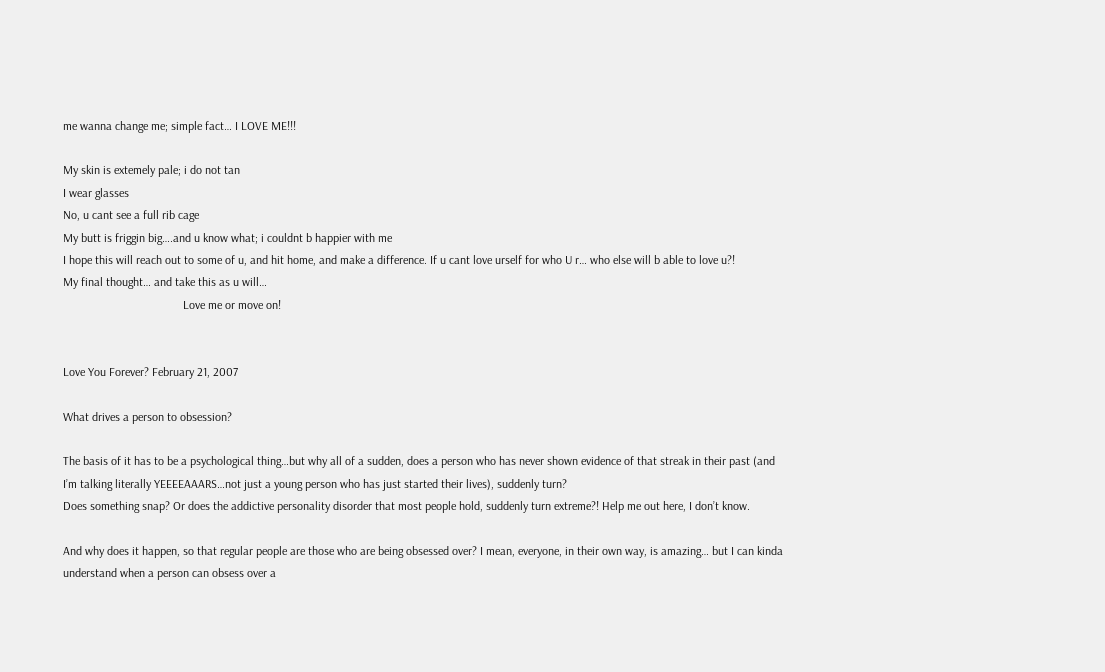me wanna change me; simple fact… I LOVE ME!!!

My skin is extemely pale; i do not tan
I wear glasses
No, u cant see a full rib cage
My butt is friggin big….and u know what; i couldnt b happier with me
I hope this will reach out to some of u, and hit home, and make a difference. If u cant love urself for who U r… who else will b able to love u?!
My final thought… and take this as u will…
                                        Love me or move on!


Love You Forever? February 21, 2007

What drives a person to obsession?

The basis of it has to be a psychological thing…but why all of a sudden, does a person who has never shown evidence of that streak in their past (and I’m talking literally YEEEEAAARS…not just a young person who has just started their lives), suddenly turn?
Does something snap? Or does the addictive personality disorder that most people hold, suddenly turn extreme?! Help me out here, I don’t know.

And why does it happen, so that regular people are those who are being obsessed over? I mean, everyone, in their own way, is amazing… but I can kinda understand when a person can obsess over a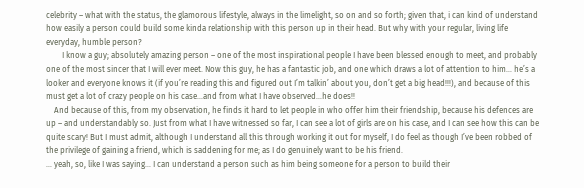celebrity – what with the status, the glamorous lifestyle, always in the limelight, so on and so forth; given that, i can kind of understand how easily a person could build some kinda relationship with this person up in their head. But why with your regular, living life everyday, humble person?
        I know a guy; absolutely amazing person – one of the most inspirational people I have been blessed enough to meet, and probably one of the most sincer that I will ever meet. Now this guy, he has a fantastic job, and one which draws a lot of attention to him… he’s a looker and everyone knows it (if you’re reading this and figured out I’m talkin’ about you, don’t get a big head!!!), and because of this must get a lot of crazy people on his case…and from what I have observed…he does!!
    And because of this, from my observation, he finds it hard to let people in who offer him their friendship, because his defences are up – and understandably so. Just from what I have witnessed so far, I can see a lot of girls are on his case, and I can see how this can be quite scary! But I must admit, although I understand all this through working it out for myself, I do feel as though I’ve been robbed of the privilege of gaining a friend, which is saddening for me; as I do genuinely want to be his friend.
… yeah, so, like I was saying… I can understand a person such as him being someone for a person to build their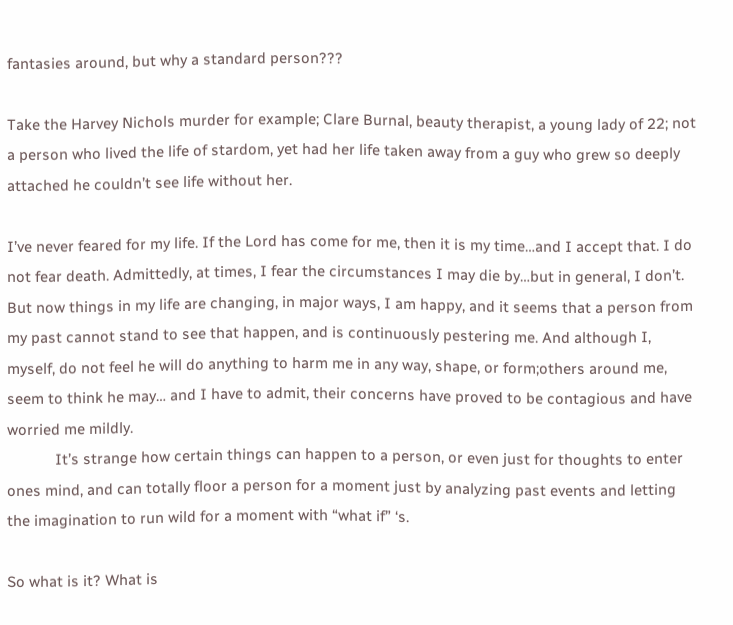fantasies around, but why a standard person???

Take the Harvey Nichols murder for example; Clare Burnal, beauty therapist, a young lady of 22; not a person who lived the life of stardom, yet had her life taken away from a guy who grew so deeply attached he couldn’t see life without her.

I’ve never feared for my life. If the Lord has come for me, then it is my time…and I accept that. I do not fear death. Admittedly, at times, I fear the circumstances I may die by…but in general, I don’t. But now things in my life are changing, in major ways, I am happy, and it seems that a person from my past cannot stand to see that happen, and is continuously pestering me. And although I, myself, do not feel he will do anything to harm me in any way, shape, or form;others around me, seem to think he may… and I have to admit, their concerns have proved to be contagious and have worried me mildly.
            It’s strange how certain things can happen to a person, or even just for thoughts to enter ones mind, and can totally floor a person for a moment just by analyzing past events and letting the imagination to run wild for a moment with “what if” ‘s.

So what is it? What is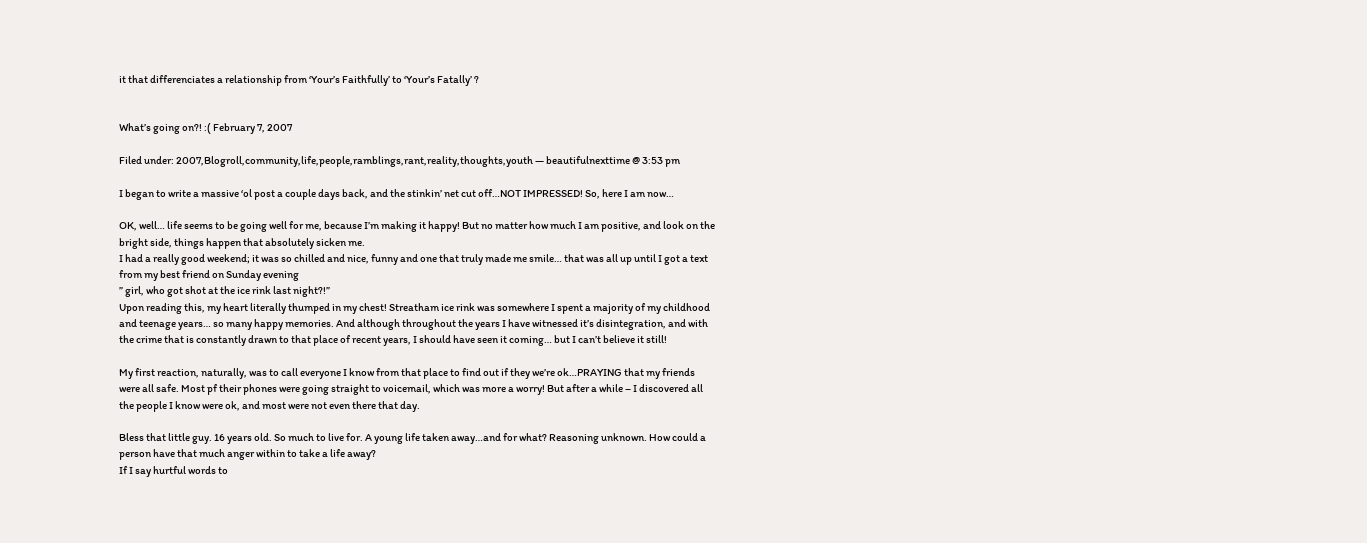it that differenciates a relationship from ‘Your’s Faithfully’ to ‘Your’s Fatally’ ?


What’s going on?! :( February 7, 2007

Filed under: 2007,Blogroll,community,life,people,ramblings,rant,reality,thoughts,youth — beautifulnexttime @ 3:53 pm

I began to write a massive ‘ol post a couple days back, and the stinkin’ net cut off…NOT IMPRESSED! So, here I am now…

OK, well… life seems to be going well for me, because I’m making it happy! But no matter how much I am positive, and look on the bright side, things happen that absolutely sicken me.
I had a really good weekend; it was so chilled and nice, funny and one that truly made me smile… that was all up until I got a text from my best friend on Sunday evening
” girl, who got shot at the ice rink last night?!”
Upon reading this, my heart literally thumped in my chest! Streatham ice rink was somewhere I spent a majority of my childhood and teenage years… so many happy memories. And although throughout the years I have witnessed it’s disintegration, and with the crime that is constantly drawn to that place of recent years, I should have seen it coming… but I can’t believe it still!

My first reaction, naturally, was to call everyone I know from that place to find out if they we’re ok…PRAYING that my friends were all safe. Most pf their phones were going straight to voicemail, which was more a worry! But after a while – I discovered all the people I know were ok, and most were not even there that day.

Bless that little guy. 16 years old. So much to live for. A young life taken away…and for what? Reasoning unknown. How could a person have that much anger within to take a life away?
If I say hurtful words to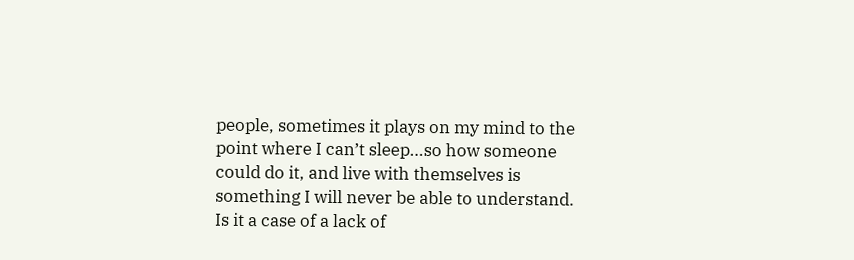people, sometimes it plays on my mind to the point where I can’t sleep…so how someone could do it, and live with themselves is something I will never be able to understand.
Is it a case of a lack of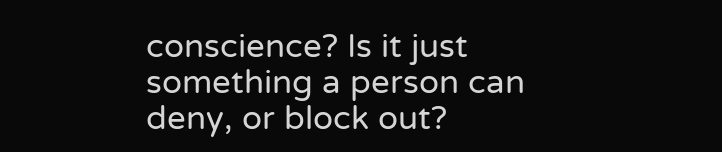conscience? Is it just something a person can deny, or block out?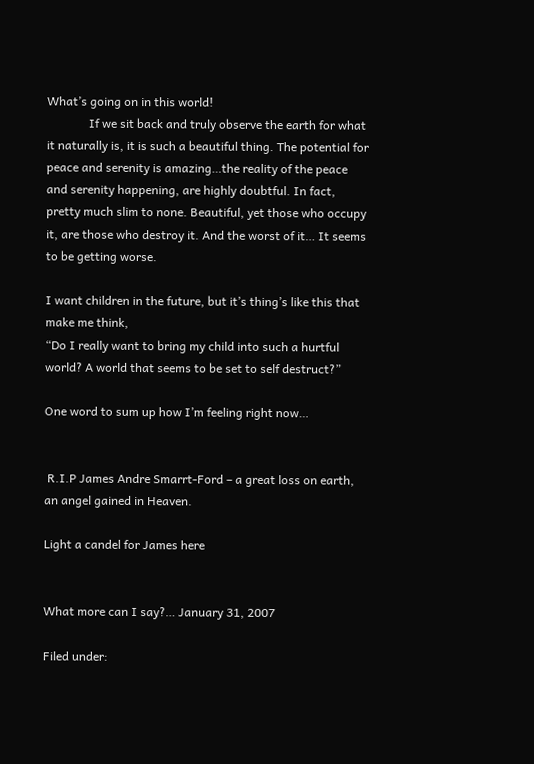What’s going on in this world!
              If we sit back and truly observe the earth for what it naturally is, it is such a beautiful thing. The potential for peace and serenity is amazing…the reality of the peace and serenity happening, are highly doubtful. In fact, pretty much slim to none. Beautiful, yet those who occupy it, are those who destroy it. And the worst of it… It seems to be getting worse.

I want children in the future, but it’s thing’s like this that make me think,
“Do I really want to bring my child into such a hurtful world? A world that seems to be set to self destruct?”

One word to sum up how I’m feeling right now…


 R.I.P James Andre Smarrt-Ford – a great loss on earth, an angel gained in Heaven.

Light a candel for James here


What more can I say?… January 31, 2007

Filed under: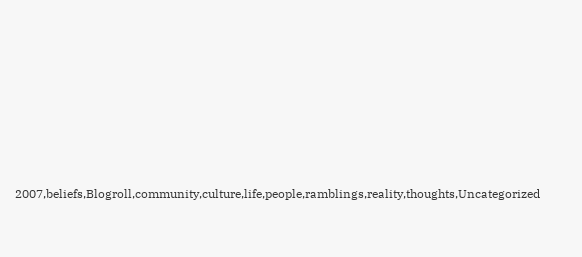2007,beliefs,Blogroll,community,culture,life,people,ramblings,reality,thoughts,Uncategorized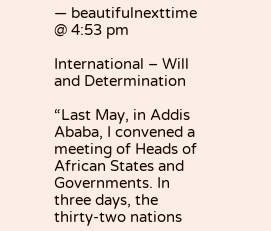— beautifulnexttime @ 4:53 pm

International – Will and Determination

“Last May, in Addis Ababa, I convened a meeting of Heads of African States and Governments. In three days, the thirty-two nations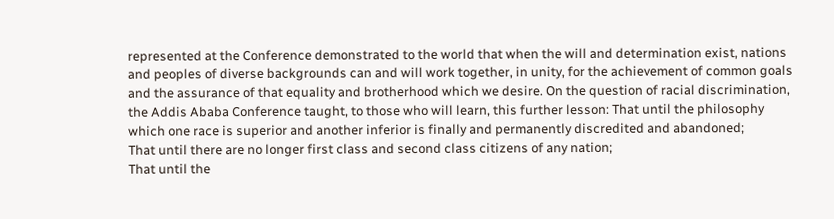represented at the Conference demonstrated to the world that when the will and determination exist, nations and peoples of diverse backgrounds can and will work together, in unity, for the achievement of common goals and the assurance of that equality and brotherhood which we desire. On the question of racial discrimination, the Addis Ababa Conference taught, to those who will learn, this further lesson: That until the philosophy which one race is superior and another inferior is finally and permanently discredited and abandoned;
That until there are no longer first class and second class citizens of any nation;
That until the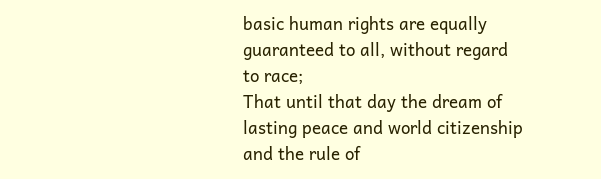basic human rights are equally guaranteed to all, without regard to race;
That until that day the dream of lasting peace and world citizenship and the rule of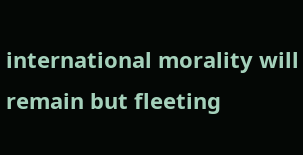international morality will remain but fleeting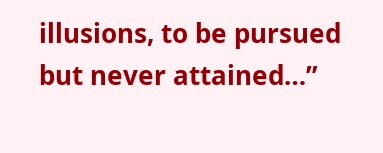illusions, to be pursued but never attained…”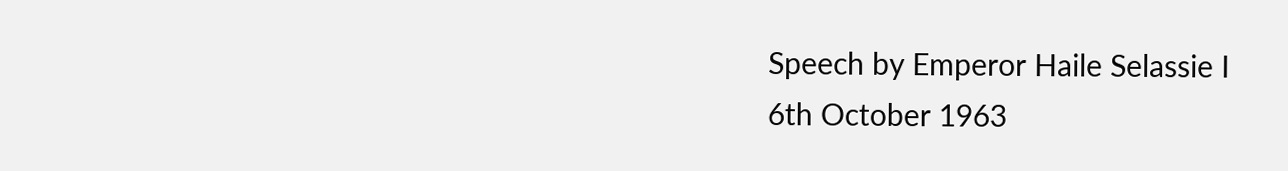Speech by Emperor Haile Selassie I
6th October 1963